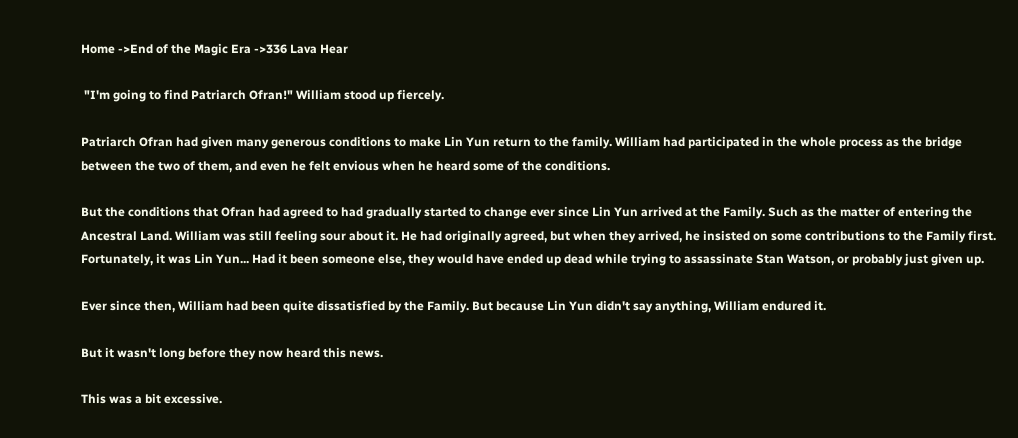Home ->End of the Magic Era ->336 Lava Hear

 "I'm going to find Patriarch Ofran!" William stood up fiercely.

Patriarch Ofran had given many generous conditions to make Lin Yun return to the family. William had participated in the whole process as the bridge between the two of them, and even he felt envious when he heard some of the conditions.

But the conditions that Ofran had agreed to had gradually started to change ever since Lin Yun arrived at the Family. Such as the matter of entering the Ancestral Land. William was still feeling sour about it. He had originally agreed, but when they arrived, he insisted on some contributions to the Family first. Fortunately, it was Lin Yun... Had it been someone else, they would have ended up dead while trying to assassinate Stan Watson, or probably just given up.

Ever since then, William had been quite dissatisfied by the Family. But because Lin Yun didn't say anything, William endured it.

But it wasn't long before they now heard this news.

This was a bit excessive.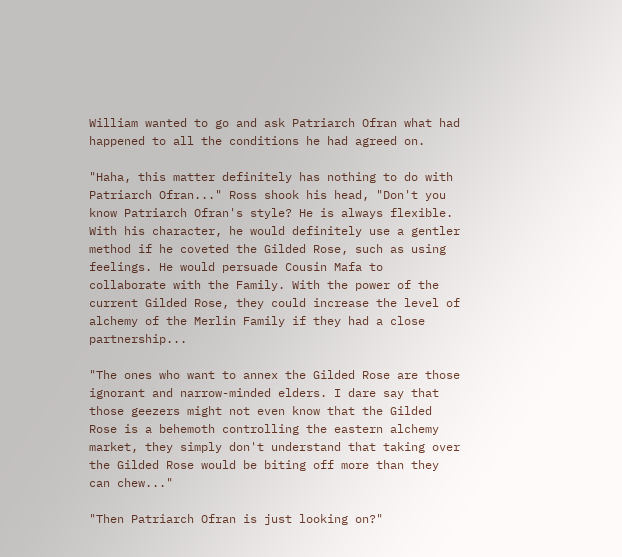William wanted to go and ask Patriarch Ofran what had happened to all the conditions he had agreed on.

"Haha, this matter definitely has nothing to do with Patriarch Ofran..." Ross shook his head, "Don't you know Patriarch Ofran's style? He is always flexible. With his character, he would definitely use a gentler method if he coveted the Gilded Rose, such as using feelings. He would persuade Cousin Mafa to collaborate with the Family. With the power of the current Gilded Rose, they could increase the level of alchemy of the Merlin Family if they had a close partnership...

"The ones who want to annex the Gilded Rose are those ignorant and narrow-minded elders. I dare say that those geezers might not even know that the Gilded Rose is a behemoth controlling the eastern alchemy market, they simply don't understand that taking over the Gilded Rose would be biting off more than they can chew..."

"Then Patriarch Ofran is just looking on?"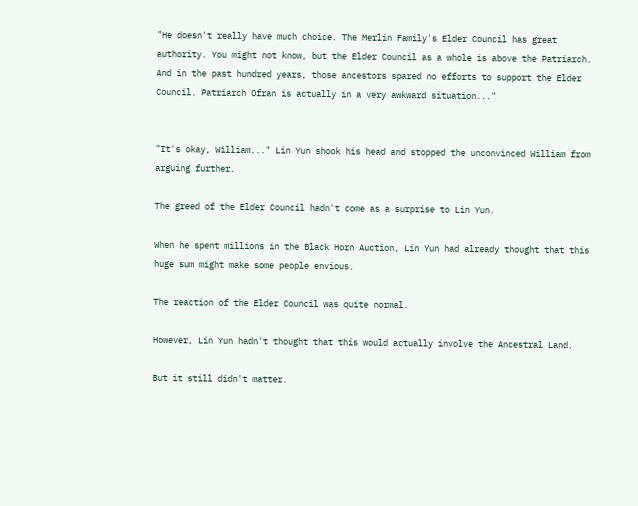"He doesn't really have much choice. The Merlin Family's Elder Council has great authority. You might not know, but the Elder Council as a whole is above the Patriarch. And in the past hundred years, those ancestors spared no efforts to support the Elder Council. Patriarch Ofran is actually in a very awkward situation..."


"It's okay, William..." Lin Yun shook his head and stopped the unconvinced William from arguing further.

The greed of the Elder Council hadn't come as a surprise to Lin Yun.

When he spent millions in the Black Horn Auction, Lin Yun had already thought that this huge sum might make some people envious.

The reaction of the Elder Council was quite normal.

However, Lin Yun hadn't thought that this would actually involve the Ancestral Land.

But it still didn't matter.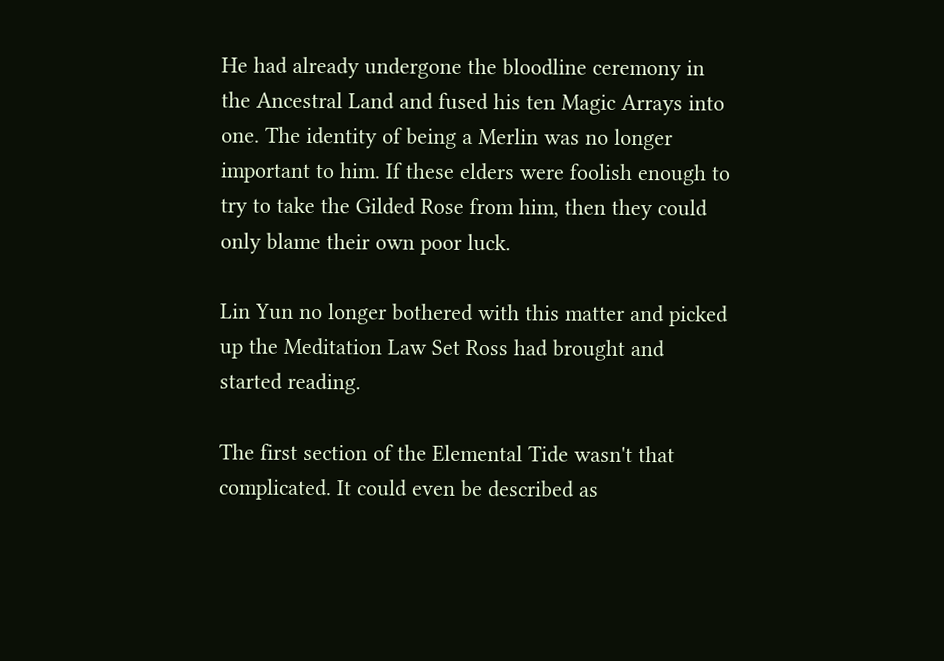He had already undergone the bloodline ceremony in the Ancestral Land and fused his ten Magic Arrays into one. The identity of being a Merlin was no longer important to him. If these elders were foolish enough to try to take the Gilded Rose from him, then they could only blame their own poor luck.

Lin Yun no longer bothered with this matter and picked up the Meditation Law Set Ross had brought and started reading.

The first section of the Elemental Tide wasn't that complicated. It could even be described as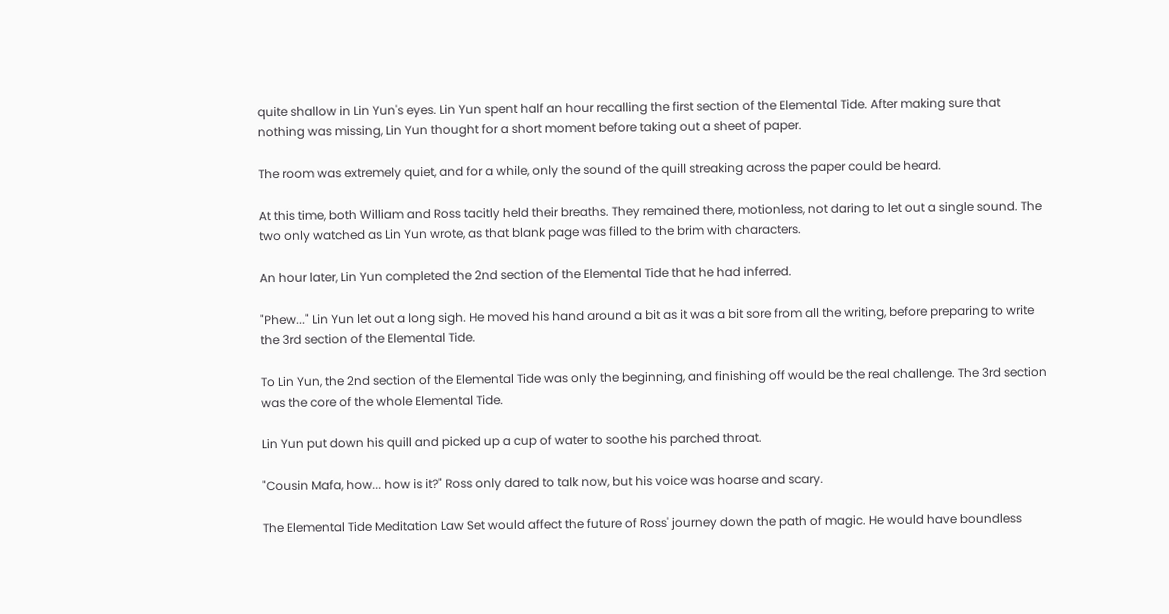quite shallow in Lin Yun's eyes. Lin Yun spent half an hour recalling the first section of the Elemental Tide. After making sure that nothing was missing, Lin Yun thought for a short moment before taking out a sheet of paper.

The room was extremely quiet, and for a while, only the sound of the quill streaking across the paper could be heard.

At this time, both William and Ross tacitly held their breaths. They remained there, motionless, not daring to let out a single sound. The two only watched as Lin Yun wrote, as that blank page was filled to the brim with characters.

An hour later, Lin Yun completed the 2nd section of the Elemental Tide that he had inferred.

"Phew..." Lin Yun let out a long sigh. He moved his hand around a bit as it was a bit sore from all the writing, before preparing to write the 3rd section of the Elemental Tide.

To Lin Yun, the 2nd section of the Elemental Tide was only the beginning, and finishing off would be the real challenge. The 3rd section was the core of the whole Elemental Tide.

Lin Yun put down his quill and picked up a cup of water to soothe his parched throat.

"Cousin Mafa, how... how is it?" Ross only dared to talk now, but his voice was hoarse and scary.

The Elemental Tide Meditation Law Set would affect the future of Ross' journey down the path of magic. He would have boundless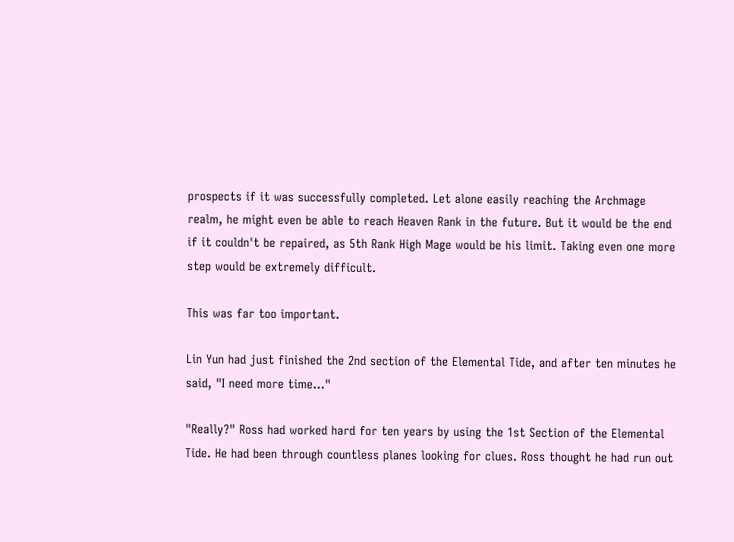prospects if it was successfully completed. Let alone easily reaching the Archmage realm, he might even be able to reach Heaven Rank in the future. But it would be the end if it couldn't be repaired, as 5th Rank High Mage would be his limit. Taking even one more step would be extremely difficult.

This was far too important.

Lin Yun had just finished the 2nd section of the Elemental Tide, and after ten minutes he said, "I need more time..."

"Really?" Ross had worked hard for ten years by using the 1st Section of the Elemental Tide. He had been through countless planes looking for clues. Ross thought he had run out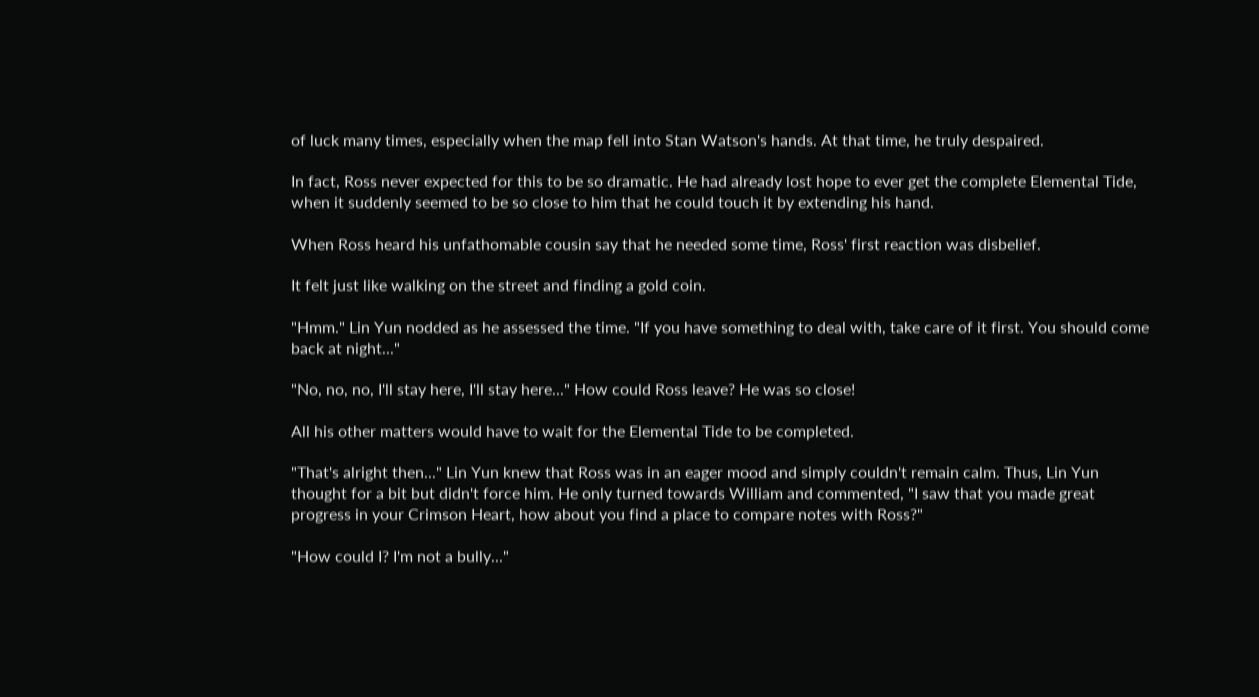of luck many times, especially when the map fell into Stan Watson's hands. At that time, he truly despaired.

In fact, Ross never expected for this to be so dramatic. He had already lost hope to ever get the complete Elemental Tide, when it suddenly seemed to be so close to him that he could touch it by extending his hand.

When Ross heard his unfathomable cousin say that he needed some time, Ross' first reaction was disbelief.

It felt just like walking on the street and finding a gold coin.

"Hmm." Lin Yun nodded as he assessed the time. "If you have something to deal with, take care of it first. You should come back at night..."

"No, no, no, I'll stay here, I'll stay here..." How could Ross leave? He was so close!

All his other matters would have to wait for the Elemental Tide to be completed.

"That's alright then..." Lin Yun knew that Ross was in an eager mood and simply couldn't remain calm. Thus, Lin Yun thought for a bit but didn't force him. He only turned towards William and commented, "I saw that you made great progress in your Crimson Heart, how about you find a place to compare notes with Ross?"

"How could I? I'm not a bully..."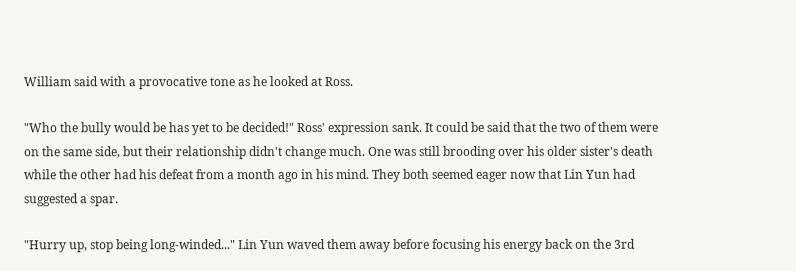William said with a provocative tone as he looked at Ross.

"Who the bully would be has yet to be decided!" Ross' expression sank. It could be said that the two of them were on the same side, but their relationship didn't change much. One was still brooding over his older sister's death while the other had his defeat from a month ago in his mind. They both seemed eager now that Lin Yun had suggested a spar.

"Hurry up, stop being long-winded..." Lin Yun waved them away before focusing his energy back on the 3rd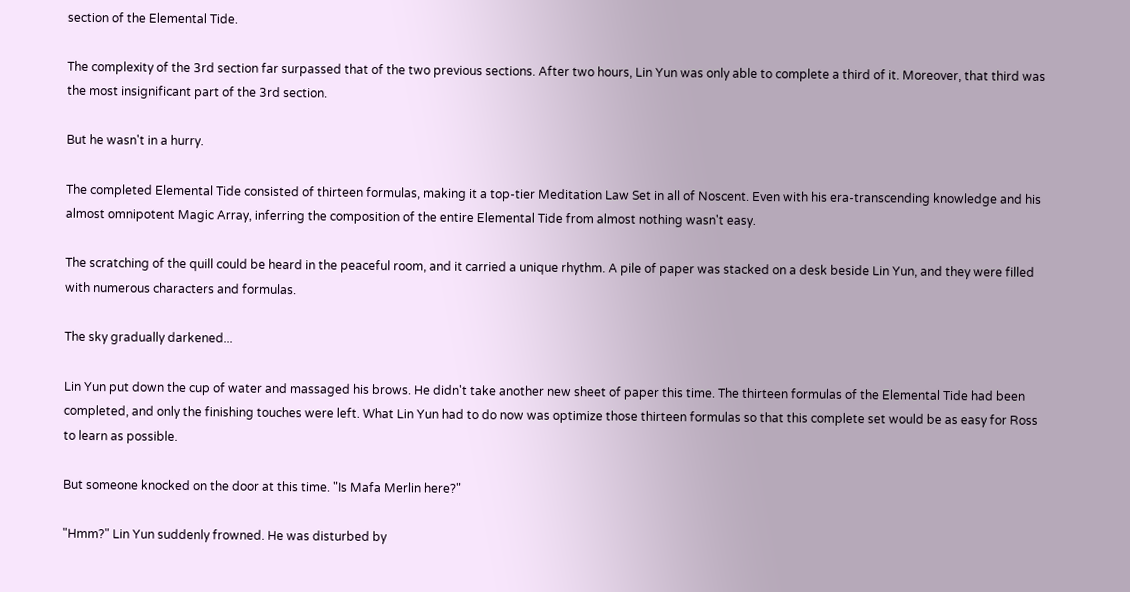section of the Elemental Tide.

The complexity of the 3rd section far surpassed that of the two previous sections. After two hours, Lin Yun was only able to complete a third of it. Moreover, that third was the most insignificant part of the 3rd section.

But he wasn't in a hurry.

The completed Elemental Tide consisted of thirteen formulas, making it a top-tier Meditation Law Set in all of Noscent. Even with his era-transcending knowledge and his almost omnipotent Magic Array, inferring the composition of the entire Elemental Tide from almost nothing wasn't easy.

The scratching of the quill could be heard in the peaceful room, and it carried a unique rhythm. A pile of paper was stacked on a desk beside Lin Yun, and they were filled with numerous characters and formulas.

The sky gradually darkened...

Lin Yun put down the cup of water and massaged his brows. He didn't take another new sheet of paper this time. The thirteen formulas of the Elemental Tide had been completed, and only the finishing touches were left. What Lin Yun had to do now was optimize those thirteen formulas so that this complete set would be as easy for Ross to learn as possible.

But someone knocked on the door at this time. "Is Mafa Merlin here?"

"Hmm?" Lin Yun suddenly frowned. He was disturbed by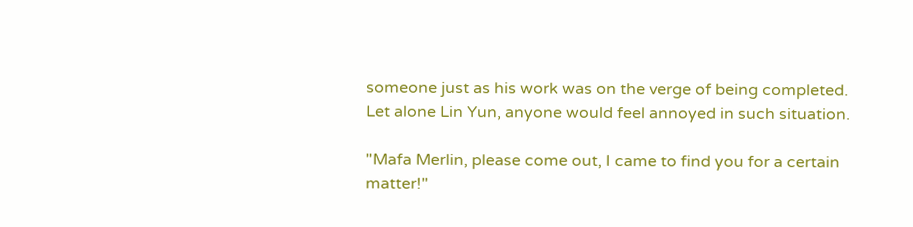someone just as his work was on the verge of being completed. Let alone Lin Yun, anyone would feel annoyed in such situation.

"Mafa Merlin, please come out, I came to find you for a certain matter!"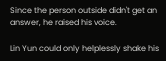Since the person outside didn't get an answer, he raised his voice.

Lin Yun could only helplessly shake his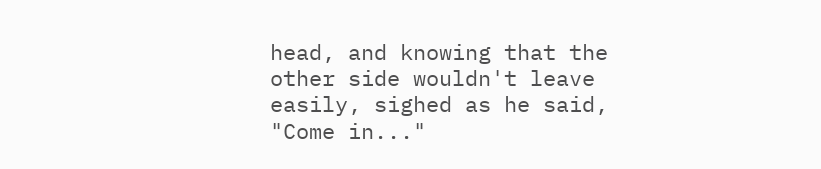head, and knowing that the other side wouldn't leave easily, sighed as he said, "Come in..."